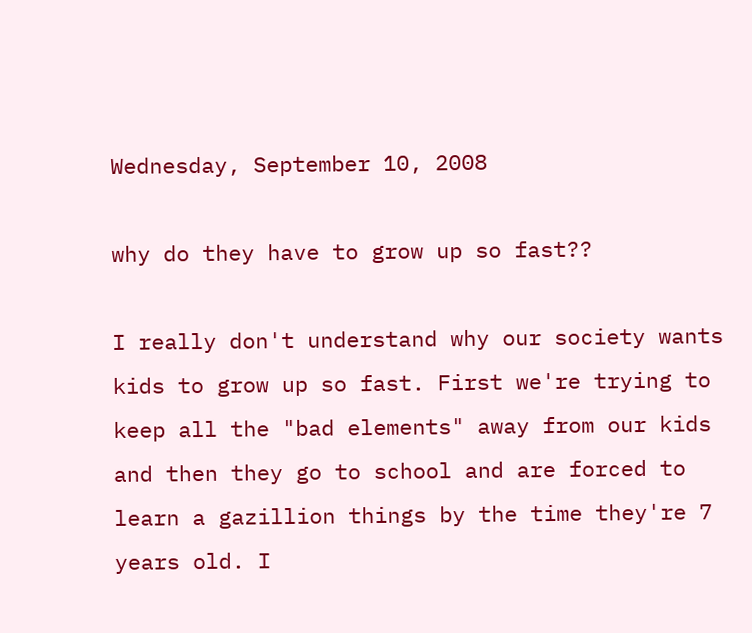Wednesday, September 10, 2008

why do they have to grow up so fast??

I really don't understand why our society wants kids to grow up so fast. First we're trying to keep all the "bad elements" away from our kids and then they go to school and are forced to learn a gazillion things by the time they're 7 years old. I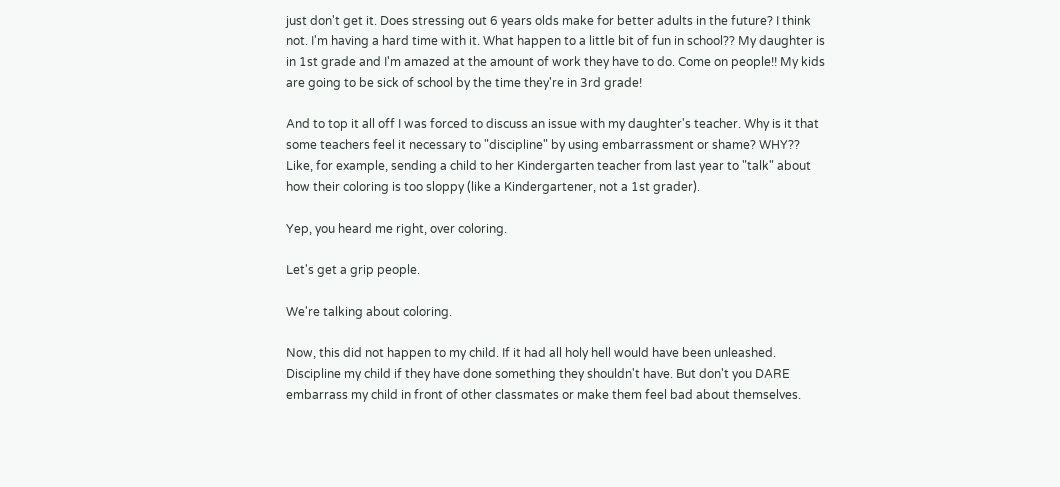just don't get it. Does stressing out 6 years olds make for better adults in the future? I think not. I'm having a hard time with it. What happen to a little bit of fun in school?? My daughter is in 1st grade and I'm amazed at the amount of work they have to do. Come on people!! My kids are going to be sick of school by the time they're in 3rd grade!

And to top it all off I was forced to discuss an issue with my daughter's teacher. Why is it that some teachers feel it necessary to "discipline" by using embarrassment or shame? WHY?? Like, for example, sending a child to her Kindergarten teacher from last year to "talk" about how their coloring is too sloppy (like a Kindergartener, not a 1st grader).

Yep, you heard me right, over coloring.

Let's get a grip people.

We're talking about coloring.

Now, this did not happen to my child. If it had all holy hell would have been unleashed. Discipline my child if they have done something they shouldn't have. But don't you DARE embarrass my child in front of other classmates or make them feel bad about themselves.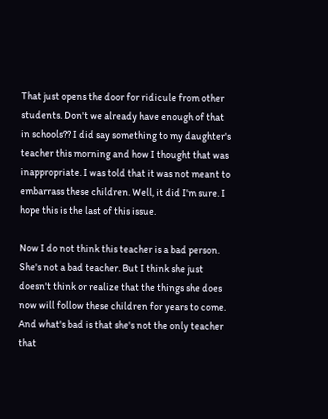That just opens the door for ridicule from other students. Don't we already have enough of that in schools?? I did say something to my daughter's teacher this morning and how I thought that was inappropriate. I was told that it was not meant to embarrass these children. Well, it did I'm sure. I hope this is the last of this issue.

Now I do not think this teacher is a bad person. She's not a bad teacher. But I think she just doesn't think or realize that the things she does now will follow these children for years to come. And what's bad is that she's not the only teacher that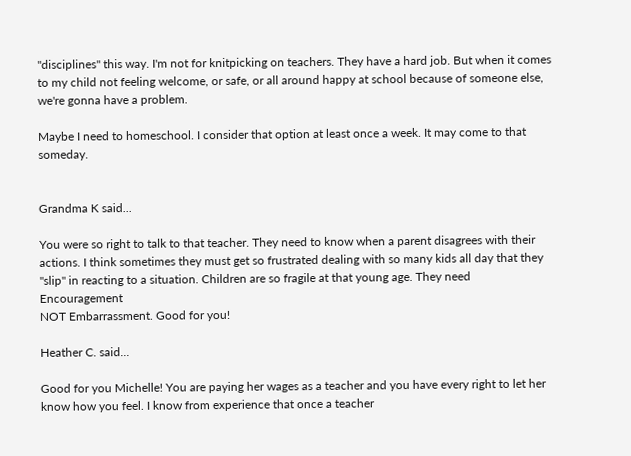"disciplines" this way. I'm not for knitpicking on teachers. They have a hard job. But when it comes to my child not feeling welcome, or safe, or all around happy at school because of someone else, we're gonna have a problem.

Maybe I need to homeschool. I consider that option at least once a week. It may come to that someday.


Grandma K said...

You were so right to talk to that teacher. They need to know when a parent disagrees with their actions. I think sometimes they must get so frustrated dealing with so many kids all day that they "slip" in reacting to a situation. Children are so fragile at that young age. They need Encouragement
NOT Embarrassment. Good for you!

Heather C. said...

Good for you Michelle! You are paying her wages as a teacher and you have every right to let her know how you feel. I know from experience that once a teacher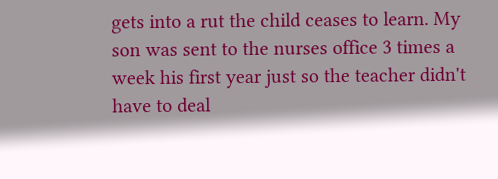gets into a rut the child ceases to learn. My son was sent to the nurses office 3 times a week his first year just so the teacher didn't have to deal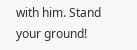with him. Stand your ground!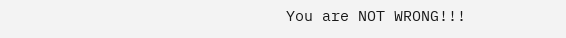You are NOT WRONG!!!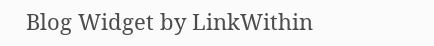Blog Widget by LinkWithin